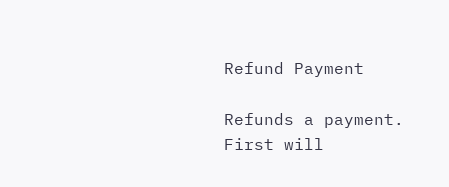Refund Payment

Refunds a payment. First will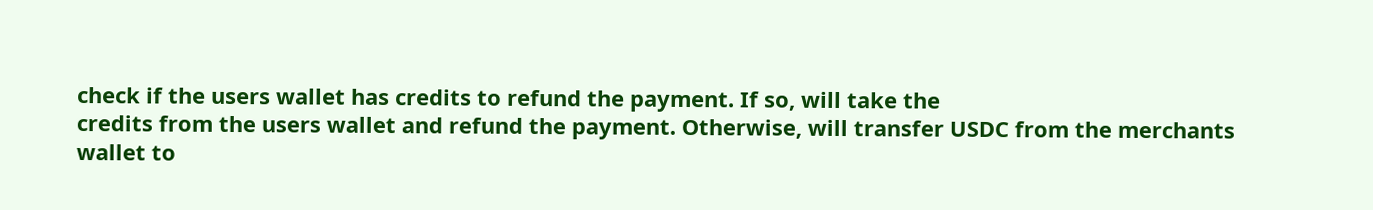check if the users wallet has credits to refund the payment. If so, will take the
credits from the users wallet and refund the payment. Otherwise, will transfer USDC from the merchants wallet to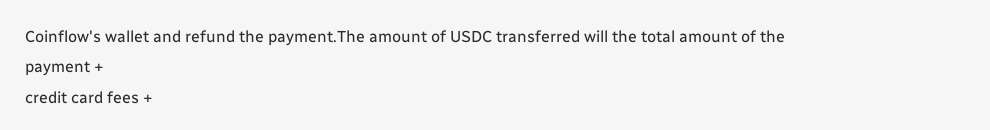Coinflow's wallet and refund the payment.The amount of USDC transferred will the total amount of the payment +
credit card fees +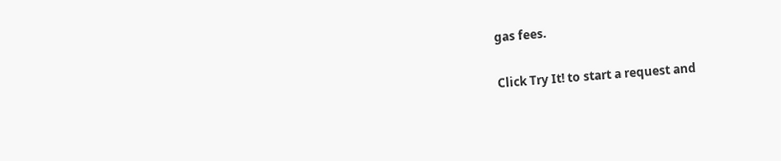gas fees.

Click Try It! to start a request and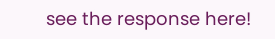see the response here!